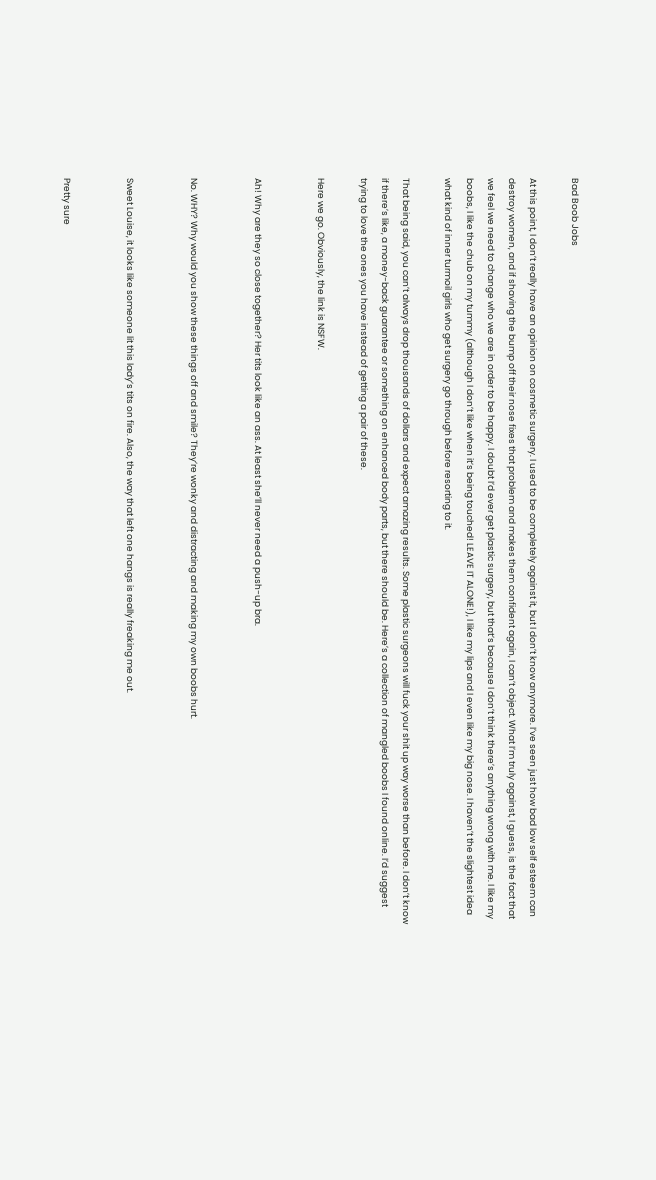Bad Boob Jobs

At this point, I don’t really have an opinion on cosmetic surgery. I used to be completely against it, but I don’t know anymore. I’ve seen just how bad low self esteem can destroy women, and if shaving the bump off their nose fixes that problem and makes them confident again, I can’t object. What I’m truly against, I guess, is the fact that we feel we need to change who we are in order to be happy. I doubt I’d ever get plastic surgery, but that’s because I don’t think there’s anything wrong with me. I like my boobs, I like the chub on my tummy (although I don’t like when it’s being touched! LEAVE IT ALONE!), I like my lips and I even like my big nose. I haven’t the slightest idea what kind of inner turmoil girls who get surgery go through before resorting to it.

That being said, you can’t always drop thousands of dollars and expect amazing results. Some plastic surgeons will fuck your shit up way worse than before. I don’t know if there’s like, a money-back guarantee or something on enhanced body parts, but there should be. Here’s a collection of mangled boobs I found online. I’d suggest trying to love the ones you have instead of getting a pair of these.

Here we go. Obviously, the link is NSFW.


Ah! Why are they so close together? Her tits look like an ass. At least she’ll never need a push-up bra.


No. WHY? Why would you show these things off and smile? They’re wonky and distracting and making my own boobs hurt.


Sweet Louise, it looks like someone lit this lady’s tits on fire. Also, the way that left one hangs is really freaking me out.


Pretty sure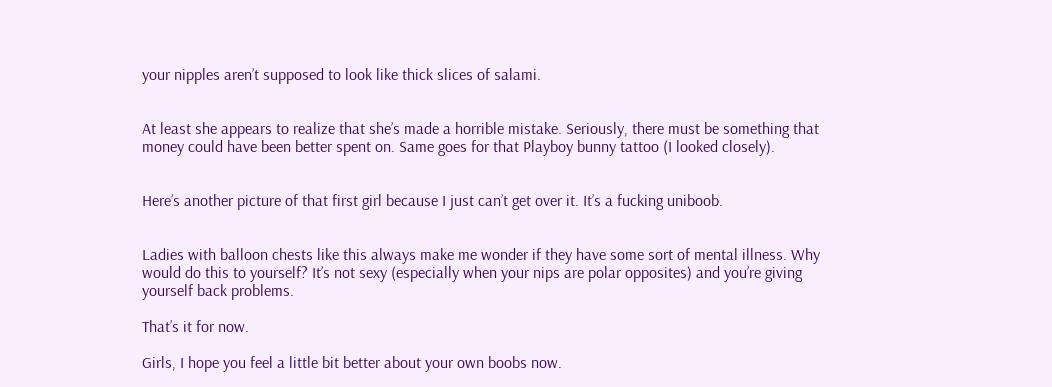your nipples aren’t supposed to look like thick slices of salami.


At least she appears to realize that she’s made a horrible mistake. Seriously, there must be something that money could have been better spent on. Same goes for that Playboy bunny tattoo (I looked closely).


Here’s another picture of that first girl because I just can’t get over it. It’s a fucking uniboob.


Ladies with balloon chests like this always make me wonder if they have some sort of mental illness. Why would do this to yourself? It’s not sexy (especially when your nips are polar opposites) and you’re giving yourself back problems.

That’s it for now.

Girls, I hope you feel a little bit better about your own boobs now.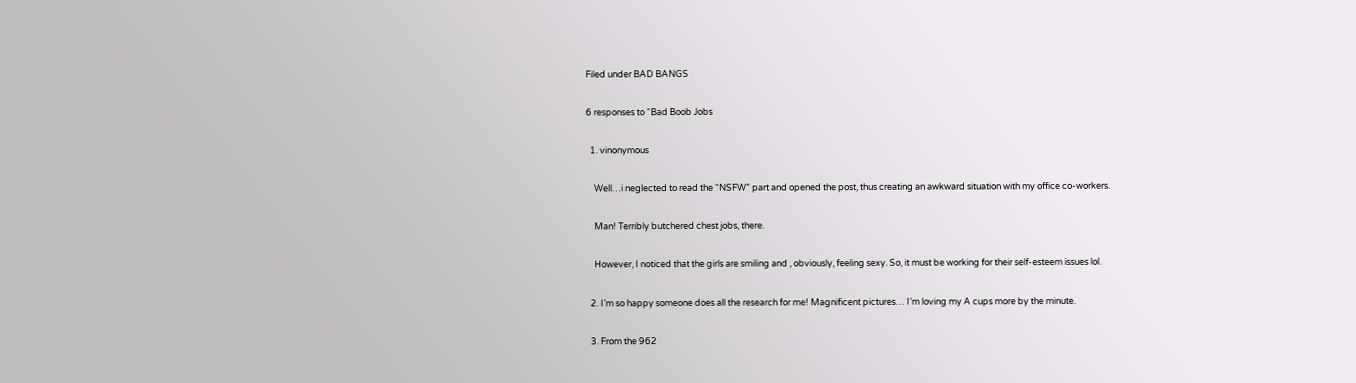Filed under BAD BANGS

6 responses to “Bad Boob Jobs

  1. vinonymous

    Well…i neglected to read the “NSFW” part and opened the post, thus creating an awkward situation with my office co-workers.

    Man! Terribly butchered chest jobs, there.

    However, I noticed that the girls are smiling and , obviously, feeling sexy. So, it must be working for their self-esteem issues lol.

  2. I’m so happy someone does all the research for me! Magnificent pictures… I’m loving my A cups more by the minute.

  3. From the 962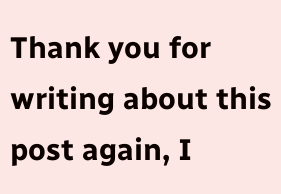Thank you for writing about this post again, I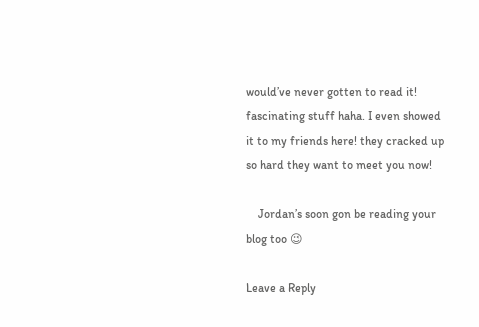would’ve never gotten to read it! fascinating stuff haha. I even showed it to my friends here! they cracked up so hard they want to meet you now!

    Jordan’s soon gon be reading your blog too 😉

Leave a Reply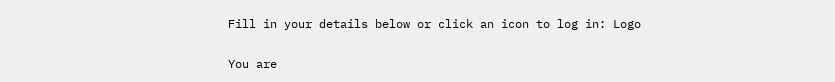Fill in your details below or click an icon to log in: Logo

You are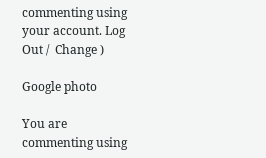commenting using your account. Log Out /  Change )

Google photo

You are commenting using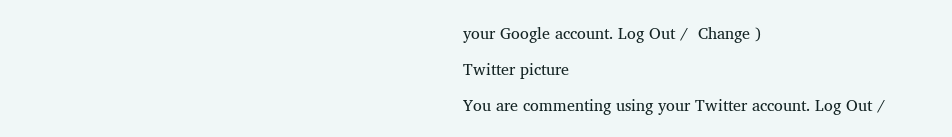your Google account. Log Out /  Change )

Twitter picture

You are commenting using your Twitter account. Log Out /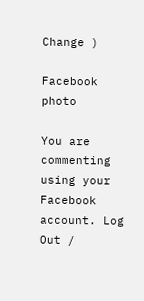Change )

Facebook photo

You are commenting using your Facebook account. Log Out /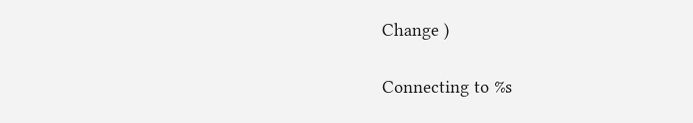Change )

Connecting to %s